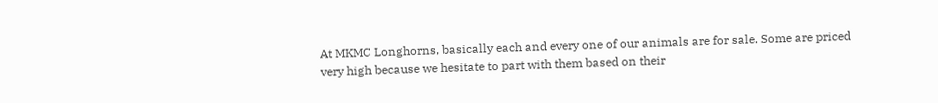At MKMC Longhorns, basically each and every one of our animals are for sale. Some are priced very high because we hesitate to part with them based on their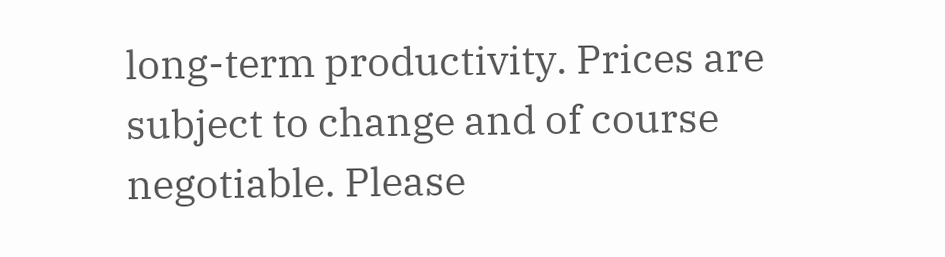long-term productivity. Prices are subject to change and of course negotiable. Please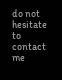do not hesitate to contact me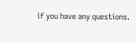if you have any questions.